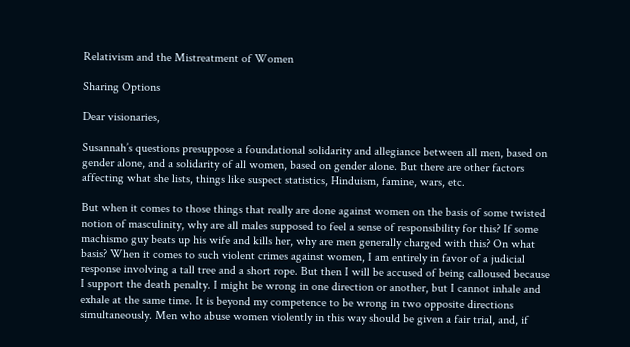Relativism and the Mistreatment of Women

Sharing Options

Dear visionaries,

Susannah’s questions presuppose a foundational solidarity and allegiance between all men, based on gender alone, and a solidarity of all women, based on gender alone. But there are other factors affecting what she lists, things like suspect statistics, Hinduism, famine, wars, etc.

But when it comes to those things that really are done against women on the basis of some twisted notion of masculinity, why are all males supposed to feel a sense of responsibility for this? If some machismo guy beats up his wife and kills her, why are men generally charged with this? On what basis? When it comes to such violent crimes against women, I am entirely in favor of a judicial response involving a tall tree and a short rope. But then I will be accused of being calloused because I support the death penalty. I might be wrong in one direction or another, but I cannot inhale and exhale at the same time. It is beyond my competence to be wrong in two opposite directions simultaneously. Men who abuse women violently in this way should be given a fair trial, and, if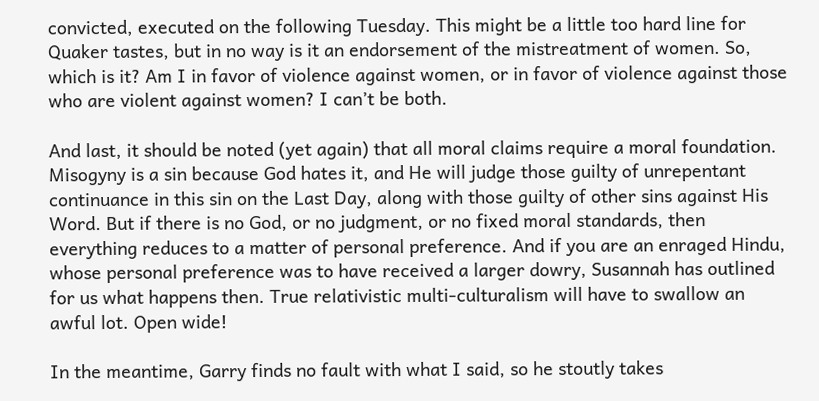convicted, executed on the following Tuesday. This might be a little too hard line for Quaker tastes, but in no way is it an endorsement of the mistreatment of women. So, which is it? Am I in favor of violence against women, or in favor of violence against those who are violent against women? I can’t be both.

And last, it should be noted (yet again) that all moral claims require a moral foundation. Misogyny is a sin because God hates it, and He will judge those guilty of unrepentant continuance in this sin on the Last Day, along with those guilty of other sins against His Word. But if there is no God, or no judgment, or no fixed moral standards, then everything reduces to a matter of personal preference. And if you are an enraged Hindu, whose personal preference was to have received a larger dowry, Susannah has outlined for us what happens then. True relativistic multi-culturalism will have to swallow an awful lot. Open wide!

In the meantime, Garry finds no fault with what I said, so he stoutly takes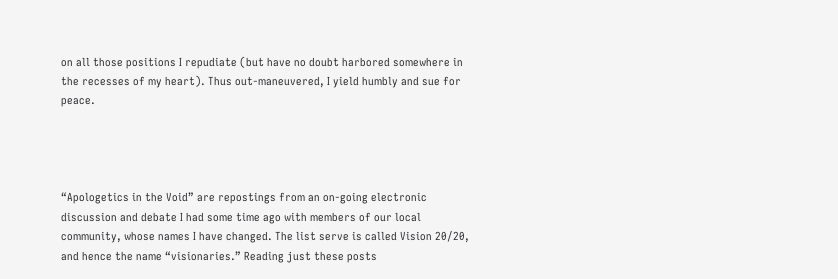on all those positions I repudiate (but have no doubt harbored somewhere in the recesses of my heart). Thus out-maneuvered, I yield humbly and sue for peace.




“Apologetics in the Void” are repostings from an on-going electronic discussion and debate I had some time ago with members of our local community, whose names I have changed. The list serve is called Vision 20/20, and hence the name “visionaries.” Reading just these posts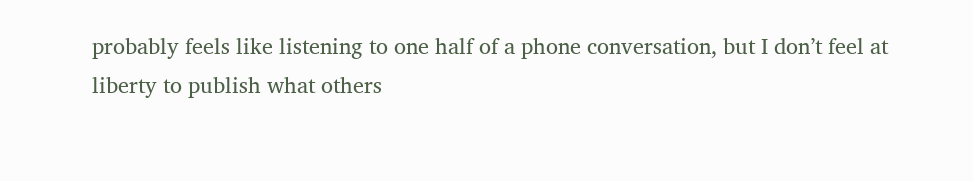probably feels like listening to one half of a phone conversation, but I don’t feel at liberty to publish what others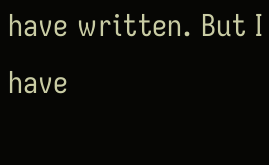have written. But I have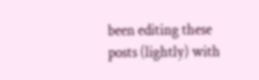been editing these posts (lightly) with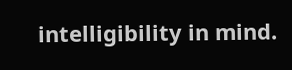intelligibility in mind.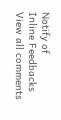Notify of
Inline Feedbacks
View all comments